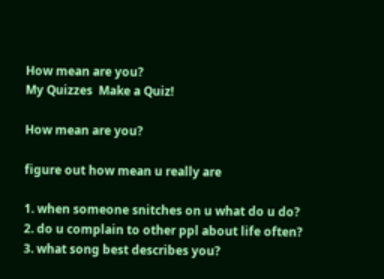How mean are you?
My Quizzes  Make a Quiz!

How mean are you?

figure out how mean u really are

1. when someone snitches on u what do u do?
2. do u complain to other ppl about life often?
3. what song best describes you?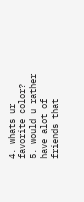4. whats ur favorite color?
5. would u rather have alot of friends that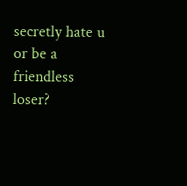secretly hate u or be a friendless loser?